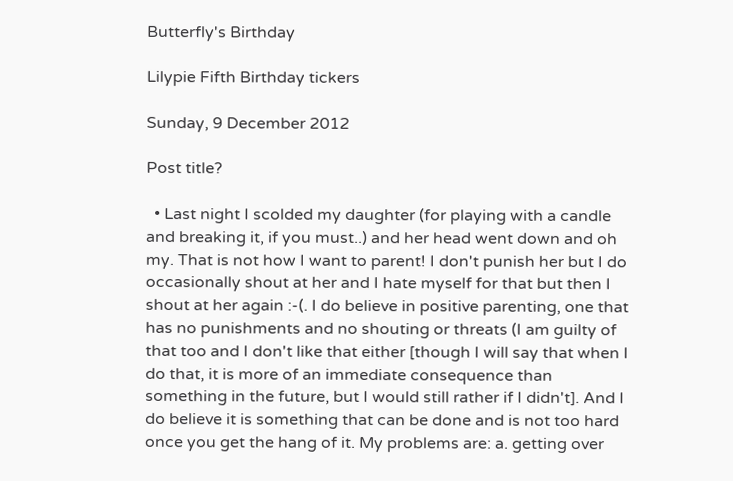Butterfly's Birthday

Lilypie Fifth Birthday tickers

Sunday, 9 December 2012

Post title?

  • Last night I scolded my daughter (for playing with a candle and breaking it, if you must..) and her head went down and oh my. That is not how I want to parent! I don't punish her but I do occasionally shout at her and I hate myself for that but then I shout at her again :-(. I do believe in positive parenting, one that has no punishments and no shouting or threats (I am guilty of that too and I don't like that either [though I will say that when I do that, it is more of an immediate consequence than something in the future, but I would still rather if I didn't]. And I do believe it is something that can be done and is not too hard once you get the hang of it. My problems are: a. getting over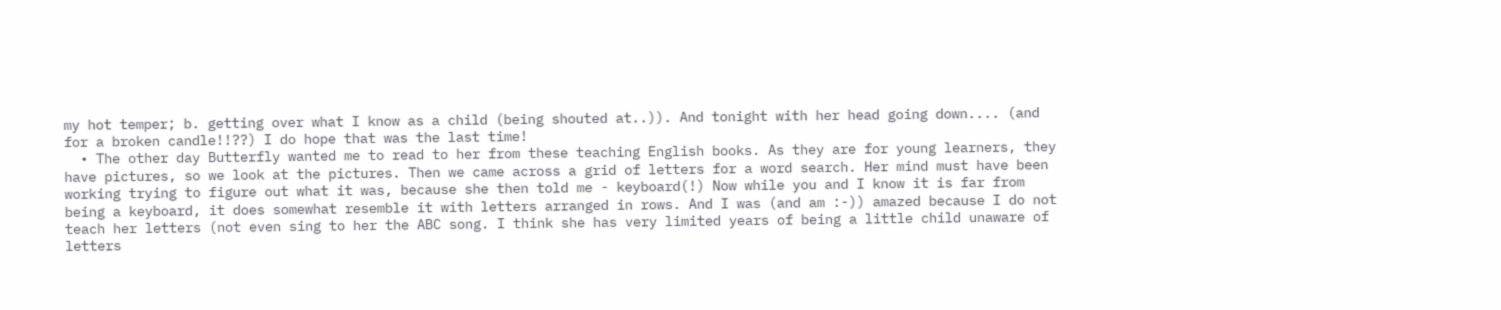my hot temper; b. getting over what I know as a child (being shouted at..)). And tonight with her head going down.... (and for a broken candle!!??) I do hope that was the last time!
  • The other day Butterfly wanted me to read to her from these teaching English books. As they are for young learners, they have pictures, so we look at the pictures. Then we came across a grid of letters for a word search. Her mind must have been working trying to figure out what it was, because she then told me - keyboard(!) Now while you and I know it is far from being a keyboard, it does somewhat resemble it with letters arranged in rows. And I was (and am :-)) amazed because I do not teach her letters (not even sing to her the ABC song. I think she has very limited years of being a little child unaware of letters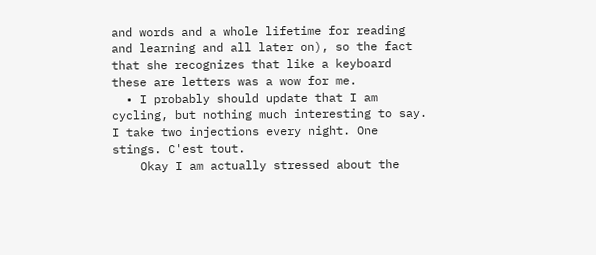and words and a whole lifetime for reading and learning and all later on), so the fact that she recognizes that like a keyboard these are letters was a wow for me.
  • I probably should update that I am cycling, but nothing much interesting to say. I take two injections every night. One stings. C'est tout.
    Okay I am actually stressed about the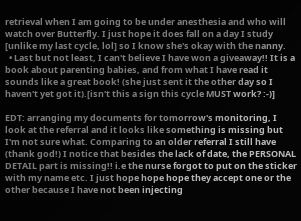retrieval when I am going to be under anesthesia and who will watch over Butterfly. I just hope it does fall on a day I study [unlike my last cycle, lol] so I know she's okay with the nanny.
  • Last but not least, I can't believe I have won a giveaway!! It is a book about parenting babies, and from what I have read it sounds like a great book! (she just sent it the other day so I haven't yet got it).[isn't this a sign this cycle MUST work? :-)]

EDT: arranging my documents for tomorrow's monitoring, I look at the referral and it looks like something is missing but I'm not sure what. Comparing to an older referral I still have (thank god!) I notice that besides the lack of date, the PERSONAL DETAIL part is missing!! i.e the nurse forgot to put on the sticker with my name etc. I just hope hope hope they accept one or the other because I have not been injecting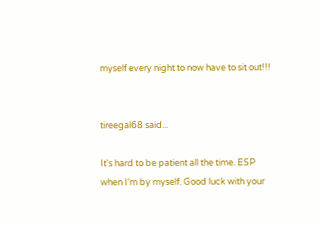myself every night to now have to sit out!!!


tireegal68 said...

It's hard to be patient all the time. ESP when I'm by myself. Good luck with your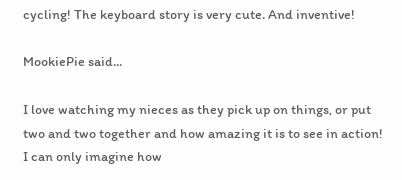cycling! The keyboard story is very cute. And inventive!

MookiePie said...

I love watching my nieces as they pick up on things, or put two and two together and how amazing it is to see in action!
I can only imagine how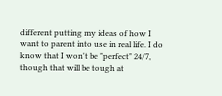different putting my ideas of how I want to parent into use in real life. I do know that I won't be "perfect" 24/7, though that will be tough at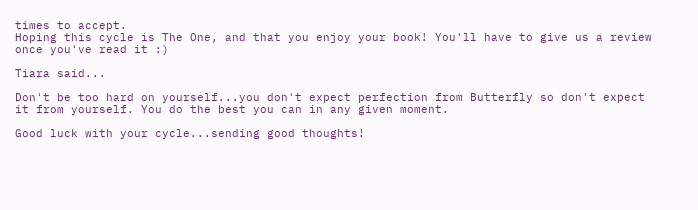times to accept.
Hoping this cycle is The One, and that you enjoy your book! You'll have to give us a review once you've read it :)

Tiara said...

Don't be too hard on yourself...you don't expect perfection from Butterfly so don't expect it from yourself. You do the best you can in any given moment.

Good luck with your cycle...sending good thoughts!